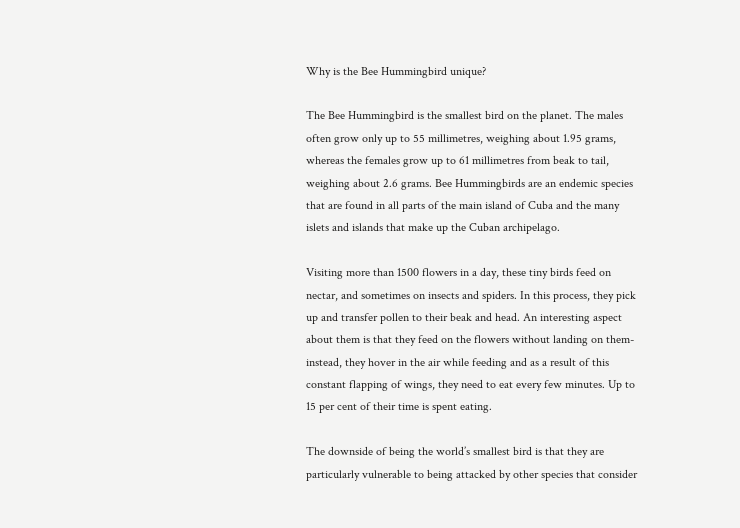Why is the Bee Hummingbird unique?

The Bee Hummingbird is the smallest bird on the planet. The males often grow only up to 55 millimetres, weighing about 1.95 grams, whereas the females grow up to 61 millimetres from beak to tail, weighing about 2.6 grams. Bee Hummingbirds are an endemic species that are found in all parts of the main island of Cuba and the many islets and islands that make up the Cuban archipelago.

Visiting more than 1500 flowers in a day, these tiny birds feed on nectar, and sometimes on insects and spiders. In this process, they pick up and transfer pollen to their beak and head. An interesting aspect about them is that they feed on the flowers without landing on them-instead, they hover in the air while feeding and as a result of this constant flapping of wings, they need to eat every few minutes. Up to 15 per cent of their time is spent eating.

The downside of being the world’s smallest bird is that they are particularly vulnerable to being attacked by other species that consider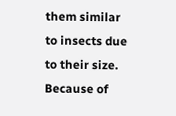them similar to insects due to their size. Because of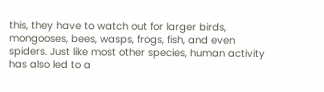this, they have to watch out for larger birds, mongooses, bees, wasps, frogs, fish, and even spiders. Just like most other species, human activity has also led to a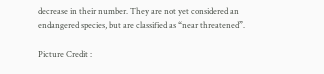decrease in their number. They are not yet considered an endangered species, but are classified as “near threatened”.

Picture Credit :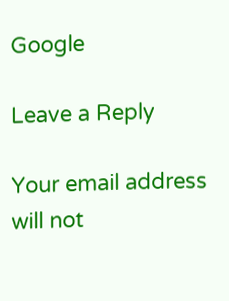Google

Leave a Reply

Your email address will not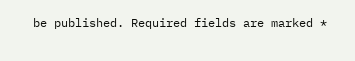be published. Required fields are marked *